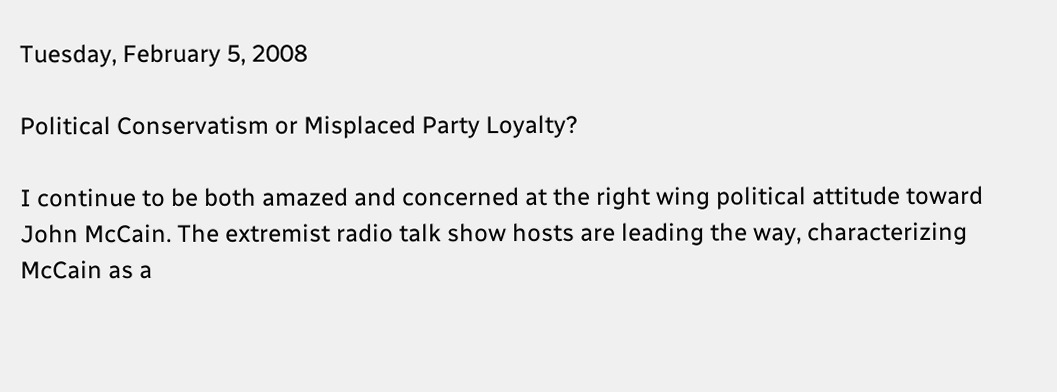Tuesday, February 5, 2008

Political Conservatism or Misplaced Party Loyalty?

I continue to be both amazed and concerned at the right wing political attitude toward John McCain. The extremist radio talk show hosts are leading the way, characterizing McCain as a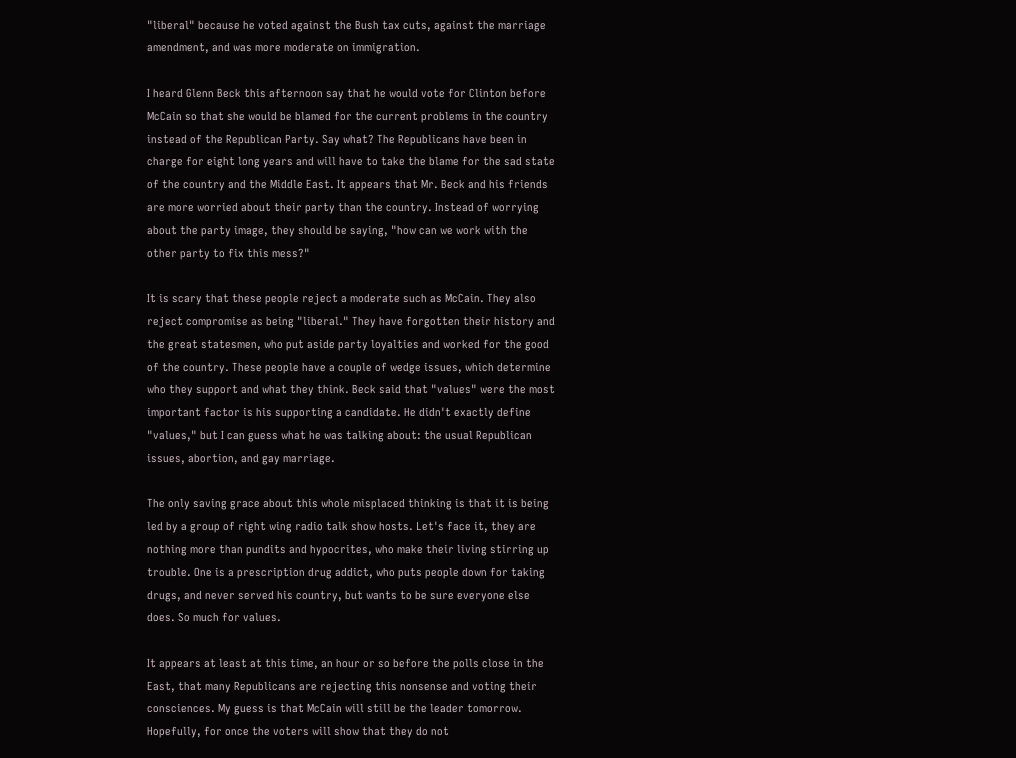"liberal" because he voted against the Bush tax cuts, against the marriage amendment, and was more moderate on immigration.

I heard Glenn Beck this afternoon say that he would vote for Clinton before McCain so that she would be blamed for the current problems in the country instead of the Republican Party. Say what? The Republicans have been in charge for eight long years and will have to take the blame for the sad state of the country and the Middle East. It appears that Mr. Beck and his friends are more worried about their party than the country. Instead of worrying about the party image, they should be saying, "how can we work with the other party to fix this mess?"

It is scary that these people reject a moderate such as McCain. They also reject compromise as being "liberal." They have forgotten their history and the great statesmen, who put aside party loyalties and worked for the good of the country. These people have a couple of wedge issues, which determine who they support and what they think. Beck said that "values" were the most important factor is his supporting a candidate. He didn't exactly define "values," but I can guess what he was talking about: the usual Republican issues, abortion, and gay marriage.

The only saving grace about this whole misplaced thinking is that it is being led by a group of right wing radio talk show hosts. Let's face it, they are nothing more than pundits and hypocrites, who make their living stirring up trouble. One is a prescription drug addict, who puts people down for taking drugs, and never served his country, but wants to be sure everyone else does. So much for values.

It appears at least at this time, an hour or so before the polls close in the East, that many Republicans are rejecting this nonsense and voting their consciences. My guess is that McCain will still be the leader tomorrow. Hopefully, for once the voters will show that they do not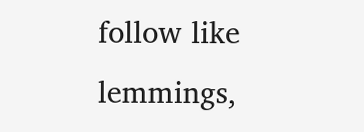follow like lemmings,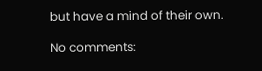but have a mind of their own.

No comments: